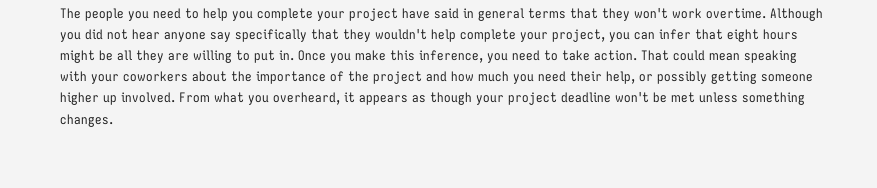The people you need to help you complete your project have said in general terms that they won't work overtime. Although you did not hear anyone say specifically that they wouldn't help complete your project, you can infer that eight hours might be all they are willing to put in. Once you make this inference, you need to take action. That could mean speaking with your coworkers about the importance of the project and how much you need their help, or possibly getting someone higher up involved. From what you overheard, it appears as though your project deadline won't be met unless something changes.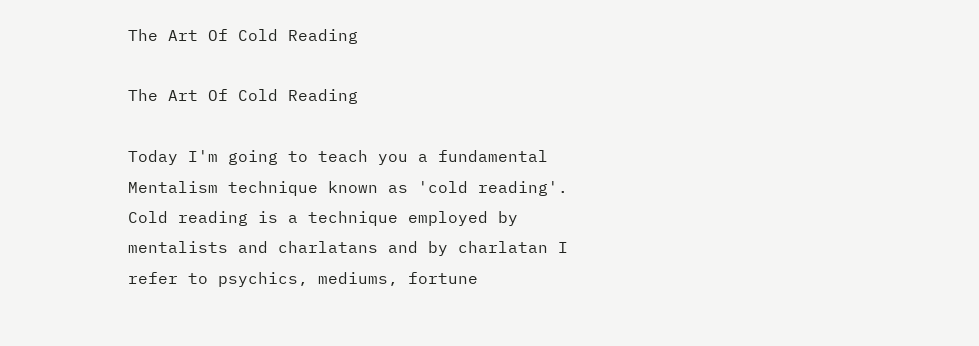The Art Of Cold Reading

The Art Of Cold Reading

Today I'm going to teach you a fundamental Mentalism technique known as 'cold reading'. Cold reading is a technique employed by mentalists and charlatans and by charlatan I refer to psychics, mediums, fortune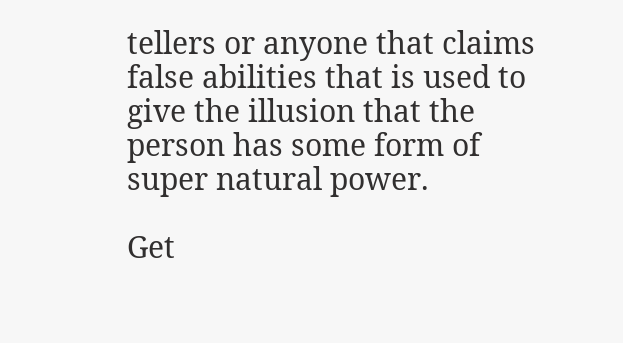tellers or anyone that claims false abilities that is used to give the illusion that the person has some form of super natural power.

Get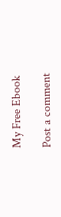My Free Ebook

Post a comment